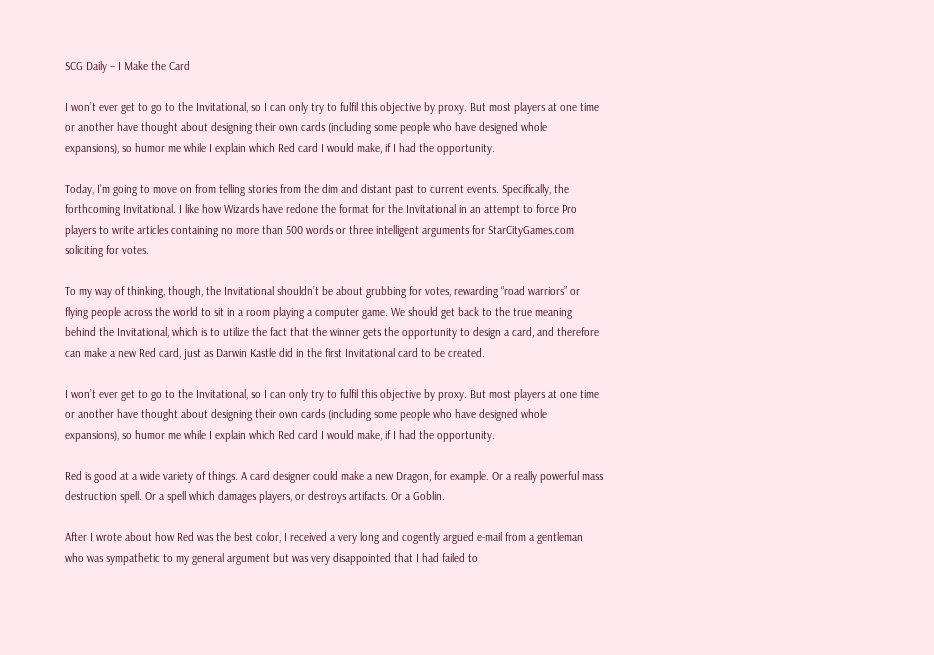SCG Daily – I Make the Card

I won’t ever get to go to the Invitational, so I can only try to fulfil this objective by proxy. But most players at one time or another have thought about designing their own cards (including some people who have designed whole expansions), so humor me while I explain which Red card I would make, if I had the opportunity.

Today, I’m going to move on from telling stories from the dim and distant past to current events. Specifically, the forthcoming Invitational. I like how Wizards have redone the format for the Invitational in an attempt to force Pro players to write articles containing no more than 500 words or three intelligent arguments for StarCityGames.com soliciting for votes.

To my way of thinking, though, the Invitational shouldn’t be about grubbing for votes, rewarding “road warriors” or flying people across the world to sit in a room playing a computer game. We should get back to the true meaning behind the Invitational, which is to utilize the fact that the winner gets the opportunity to design a card, and therefore can make a new Red card, just as Darwin Kastle did in the first Invitational card to be created.

I won’t ever get to go to the Invitational, so I can only try to fulfil this objective by proxy. But most players at one time or another have thought about designing their own cards (including some people who have designed whole expansions), so humor me while I explain which Red card I would make, if I had the opportunity.

Red is good at a wide variety of things. A card designer could make a new Dragon, for example. Or a really powerful mass destruction spell. Or a spell which damages players, or destroys artifacts. Or a Goblin.

After I wrote about how Red was the best color, I received a very long and cogently argued e-mail from a gentleman who was sympathetic to my general argument but was very disappointed that I had failed to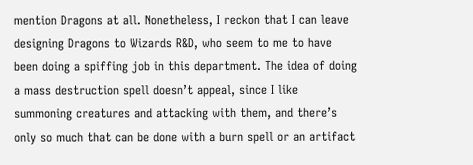mention Dragons at all. Nonetheless, I reckon that I can leave designing Dragons to Wizards R&D, who seem to me to have been doing a spiffing job in this department. The idea of doing a mass destruction spell doesn’t appeal, since I like summoning creatures and attacking with them, and there’s only so much that can be done with a burn spell or an artifact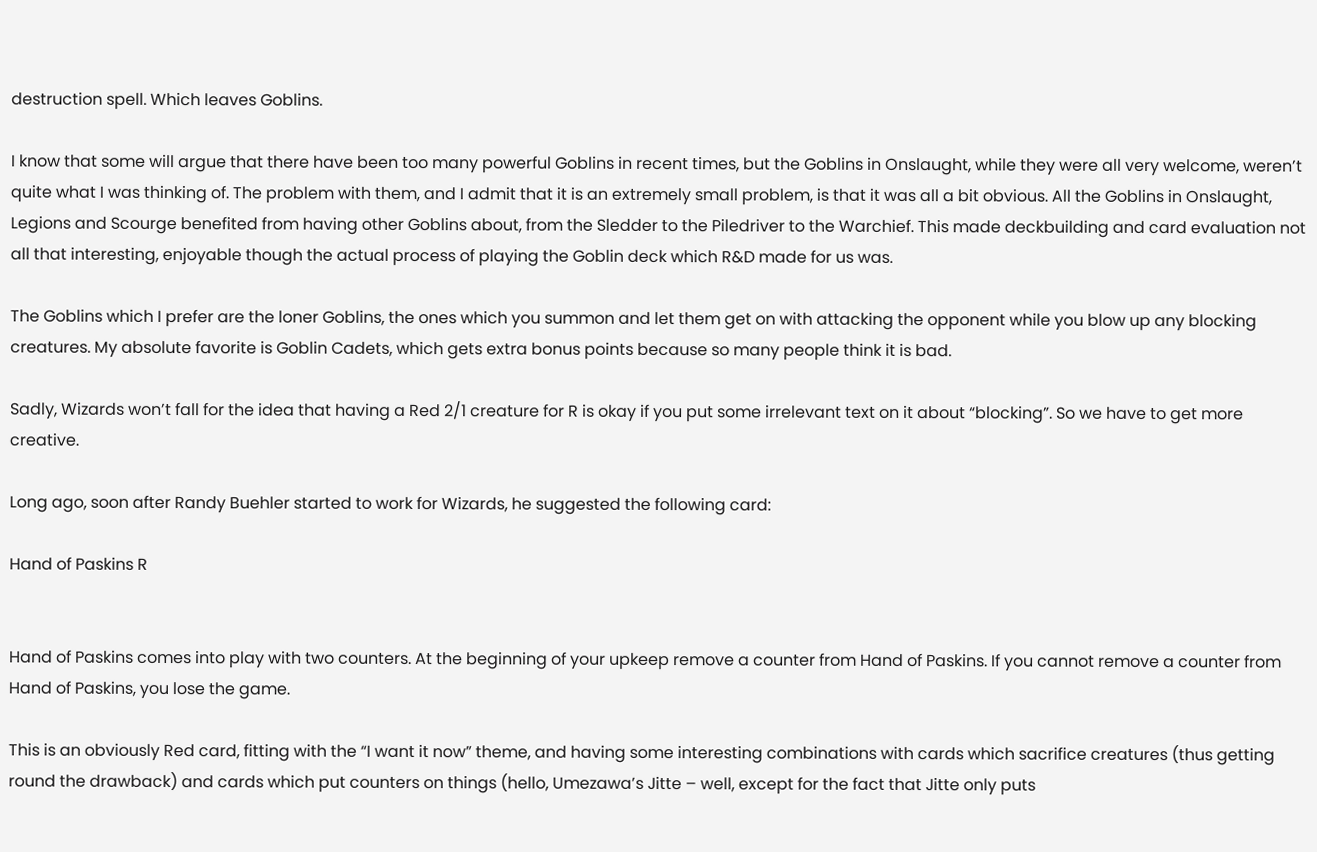destruction spell. Which leaves Goblins.

I know that some will argue that there have been too many powerful Goblins in recent times, but the Goblins in Onslaught, while they were all very welcome, weren’t quite what I was thinking of. The problem with them, and I admit that it is an extremely small problem, is that it was all a bit obvious. All the Goblins in Onslaught, Legions and Scourge benefited from having other Goblins about, from the Sledder to the Piledriver to the Warchief. This made deckbuilding and card evaluation not all that interesting, enjoyable though the actual process of playing the Goblin deck which R&D made for us was.

The Goblins which I prefer are the loner Goblins, the ones which you summon and let them get on with attacking the opponent while you blow up any blocking creatures. My absolute favorite is Goblin Cadets, which gets extra bonus points because so many people think it is bad.

Sadly, Wizards won’t fall for the idea that having a Red 2/1 creature for R is okay if you put some irrelevant text on it about “blocking”. So we have to get more creative.

Long ago, soon after Randy Buehler started to work for Wizards, he suggested the following card:

Hand of Paskins R


Hand of Paskins comes into play with two counters. At the beginning of your upkeep remove a counter from Hand of Paskins. If you cannot remove a counter from Hand of Paskins, you lose the game.

This is an obviously Red card, fitting with the “I want it now” theme, and having some interesting combinations with cards which sacrifice creatures (thus getting round the drawback) and cards which put counters on things (hello, Umezawa’s Jitte – well, except for the fact that Jitte only puts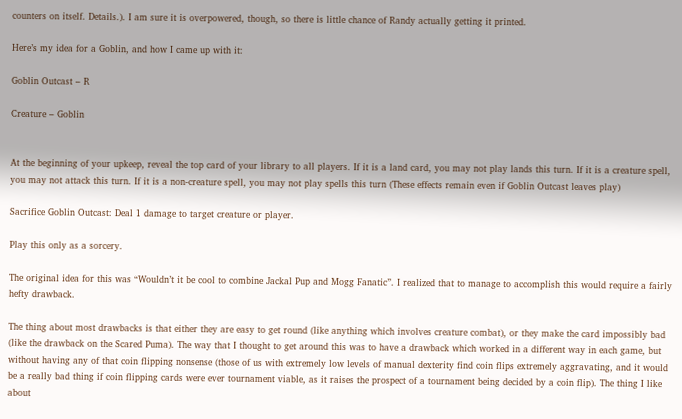counters on itself. Details.). I am sure it is overpowered, though, so there is little chance of Randy actually getting it printed.

Here’s my idea for a Goblin, and how I came up with it:

Goblin Outcast – R

Creature – Goblin


At the beginning of your upkeep, reveal the top card of your library to all players. If it is a land card, you may not play lands this turn. If it is a creature spell, you may not attack this turn. If it is a non-creature spell, you may not play spells this turn (These effects remain even if Goblin Outcast leaves play)

Sacrifice Goblin Outcast: Deal 1 damage to target creature or player.

Play this only as a sorcery.

The original idea for this was “Wouldn’t it be cool to combine Jackal Pup and Mogg Fanatic”. I realized that to manage to accomplish this would require a fairly hefty drawback.

The thing about most drawbacks is that either they are easy to get round (like anything which involves creature combat), or they make the card impossibly bad (like the drawback on the Scared Puma). The way that I thought to get around this was to have a drawback which worked in a different way in each game, but without having any of that coin flipping nonsense (those of us with extremely low levels of manual dexterity find coin flips extremely aggravating, and it would be a really bad thing if coin flipping cards were ever tournament viable, as it raises the prospect of a tournament being decided by a coin flip). The thing I like about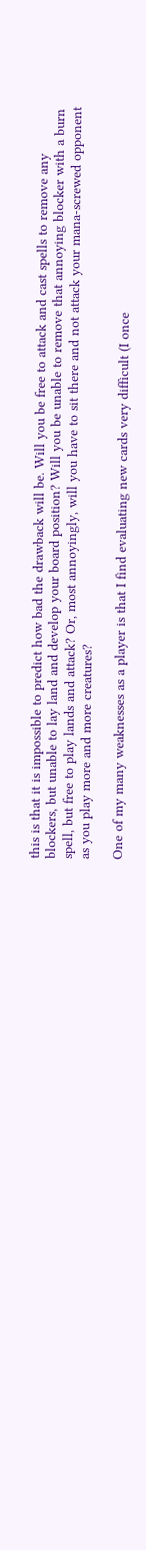this is that it is impossible to predict how bad the drawback will be. Will you be free to attack and cast spells to remove any blockers, but unable to lay land and develop your board position? Will you be unable to remove that annoying blocker with a burn spell, but free to play lands and attack? Or, most annoyingly, will you have to sit there and not attack your mana-screwed opponent as you play more and more creatures?

One of my many weaknesses as a player is that I find evaluating new cards very difficult (I once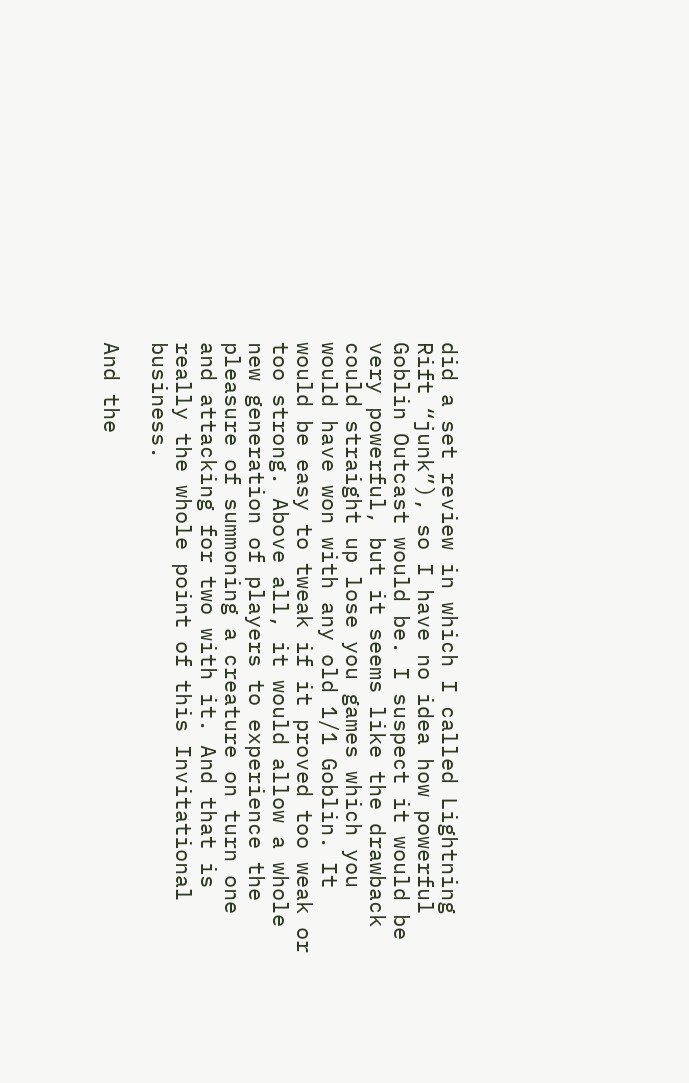did a set review in which I called Lightning Rift “junk”), so I have no idea how powerful Goblin Outcast would be. I suspect it would be very powerful, but it seems like the drawback could straight up lose you games which you would have won with any old 1/1 Goblin. It would be easy to tweak if it proved too weak or too strong. Above all, it would allow a whole new generation of players to experience the pleasure of summoning a creature on turn one and attacking for two with it. And that is really the whole point of this Invitational business.

And the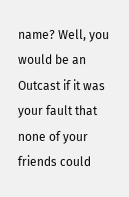name? Well, you would be an Outcast if it was your fault that none of your friends could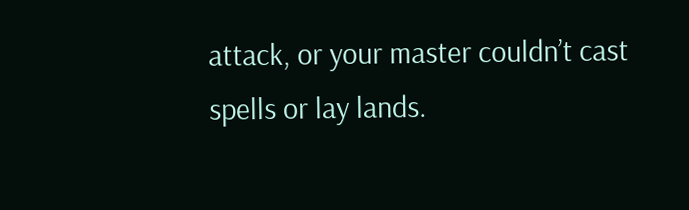attack, or your master couldn’t cast spells or lay lands.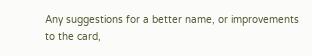Any suggestions for a better name, or improvements to the card,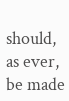should, as ever, be made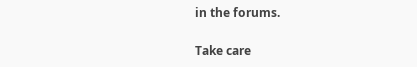in the forums.

Take care